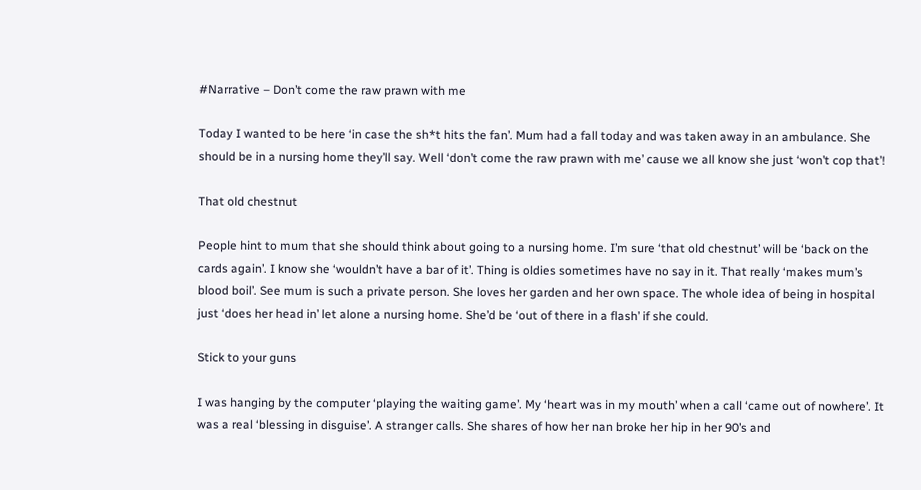#Narrative – Don’t come the raw prawn with me

Today I wanted to be here ‘in case the sh*t hits the fan’. Mum had a fall today and was taken away in an ambulance. She should be in a nursing home they’ll say. Well ‘don’t come the raw prawn with me’ cause we all know she just ‘won’t cop that’!

That old chestnut

People hint to mum that she should think about going to a nursing home. I’m sure ‘that old chestnut’ will be ‘back on the cards again’. I know she ‘wouldn’t have a bar of it’. Thing is oldies sometimes have no say in it. That really ‘makes mum’s blood boil’. See mum is such a private person. She loves her garden and her own space. The whole idea of being in hospital just ‘does her head in’ let alone a nursing home. She’d be ‘out of there in a flash’ if she could.

Stick to your guns

I was hanging by the computer ‘playing the waiting game’. My ‘heart was in my mouth’ when a call ‘came out of nowhere’. It was a real ‘blessing in disguise’. A stranger calls. She shares of how her nan broke her hip in her 90’s and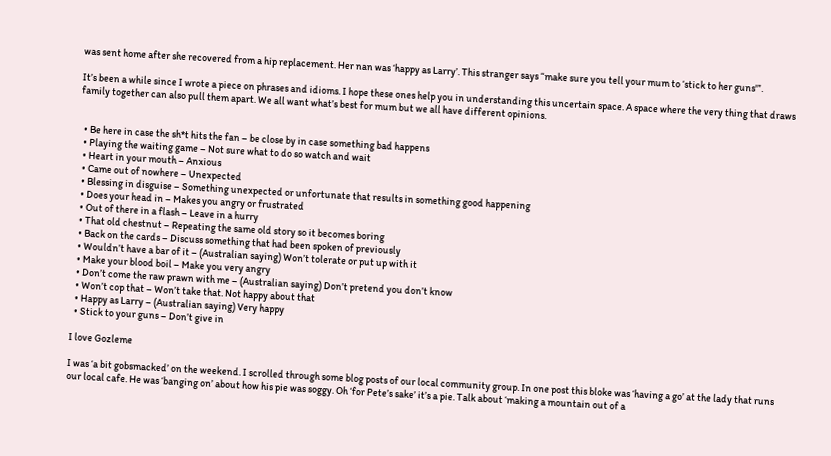was sent home after she recovered from a hip replacement. Her nan was ‘happy as Larry’. This stranger says “make sure you tell your mum to ‘stick to her guns'”.

It’s been a while since I wrote a piece on phrases and idioms. I hope these ones help you in understanding this uncertain space. A space where the very thing that draws family together can also pull them apart. We all want what’s best for mum but we all have different opinions.


  • Be here in case the sh*t hits the fan – be close by in case something bad happens
  • Playing the waiting game – Not sure what to do so watch and wait
  • Heart in your mouth – Anxious
  • Came out of nowhere – Unexpected
  • Blessing in disguise – Something unexpected or unfortunate that results in something good happening
  • Does your head in – Makes you angry or frustrated
  • Out of there in a flash – Leave in a hurry
  • That old chestnut – Repeating the same old story so it becomes boring
  • Back on the cards – Discuss something that had been spoken of previously
  • Wouldn’t have a bar of it – (Australian saying) Won’t tolerate or put up with it
  • Make your blood boil – Make you very angry
  • Don’t come the raw prawn with me – (Australian saying) Don’t pretend you don’t know
  • Won’t cop that – Won’t take that. Not happy about that
  • Happy as Larry – (Australian saying) Very happy
  • Stick to your guns – Don’t give in

I love Gozleme

I was ‘a bit gobsmacked’ on the weekend. I scrolled through some blog posts of our local community group. In one post this bloke was ‘having a go’ at the lady that runs our local cafe. He was ‘banging on’ about how his pie was soggy. Oh ‘for Pete’s sake’ it’s a pie. Talk about ‘making a mountain out of a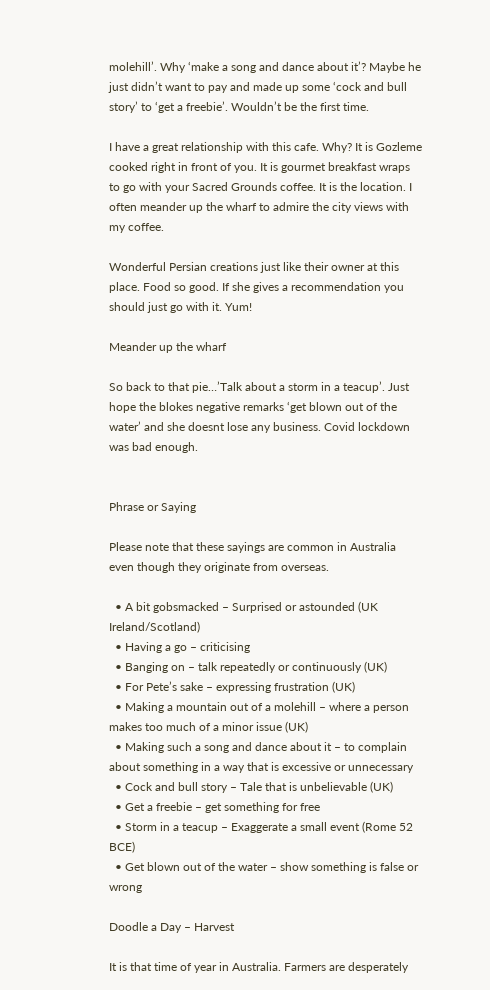molehill’. Why ‘make a song and dance about it’? Maybe he just didn’t want to pay and made up some ‘cock and bull story’ to ‘get a freebie’. Wouldn’t be the first time.

I have a great relationship with this cafe. Why? It is Gozleme cooked right in front of you. It is gourmet breakfast wraps to go with your Sacred Grounds coffee. It is the location. I often meander up the wharf to admire the city views with my coffee.

Wonderful Persian creations just like their owner at this place. Food so good. If she gives a recommendation you should just go with it. Yum!

Meander up the wharf

So back to that pie…’Talk about a storm in a teacup’. Just hope the blokes negative remarks ‘get blown out of the water’ and she doesnt lose any business. Covid lockdown was bad enough.


Phrase or Saying

Please note that these sayings are common in Australia even though they originate from overseas.

  • A bit gobsmacked – Surprised or astounded (UK Ireland/Scotland)
  • Having a go – criticising
  • Banging on – talk repeatedly or continuously (UK)
  • For Pete’s sake – expressing frustration (UK)
  • Making a mountain out of a molehill – where a person makes too much of a minor issue (UK)
  • Making such a song and dance about it – to complain about something in a way that is excessive or unnecessary
  • Cock and bull story – Tale that is unbelievable (UK)
  • Get a freebie – get something for free
  • Storm in a teacup – Exaggerate a small event (Rome 52 BCE)
  • Get blown out of the water – show something is false or wrong

Doodle a Day – Harvest

It is that time of year in Australia. Farmers are desperately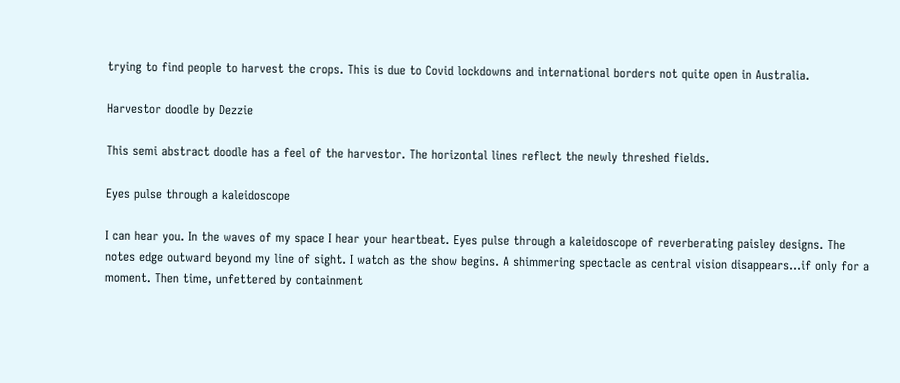trying to find people to harvest the crops. This is due to Covid lockdowns and international borders not quite open in Australia.

Harvestor doodle by Dezzie

This semi abstract doodle has a feel of the harvestor. The horizontal lines reflect the newly threshed fields.

Eyes pulse through a kaleidoscope

I can hear you. In the waves of my space I hear your heartbeat. Eyes pulse through a kaleidoscope of reverberating paisley designs. The notes edge outward beyond my line of sight. I watch as the show begins. A shimmering spectacle as central vision disappears…if only for a moment. Then time, unfettered by containment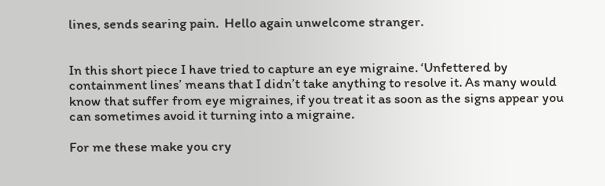lines, sends searing pain.  Hello again unwelcome stranger.


In this short piece I have tried to capture an eye migraine. ‘Unfettered by containment lines’ means that I didn’t take anything to resolve it. As many would know that suffer from eye migraines, if you treat it as soon as the signs appear you can sometimes avoid it turning into a migraine.

For me these make you cry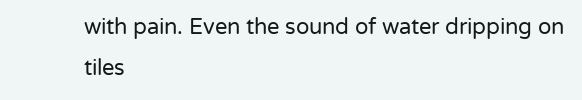with pain. Even the sound of water dripping on tiles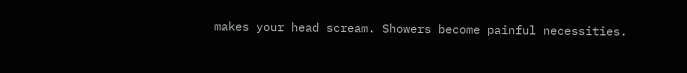makes your head scream. Showers become painful necessities.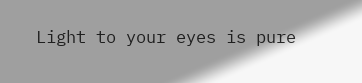Light to your eyes is pure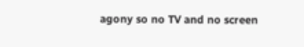agony so no TV and no screen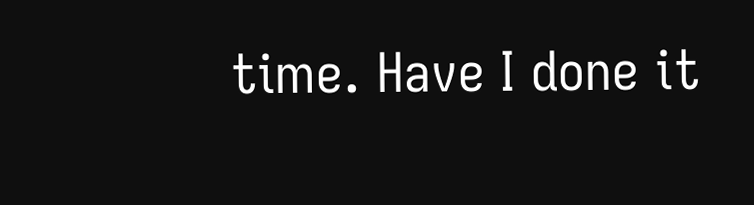time. Have I done it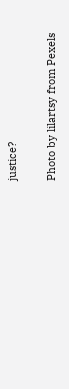justice?

Photo by lilartsy from Pexels